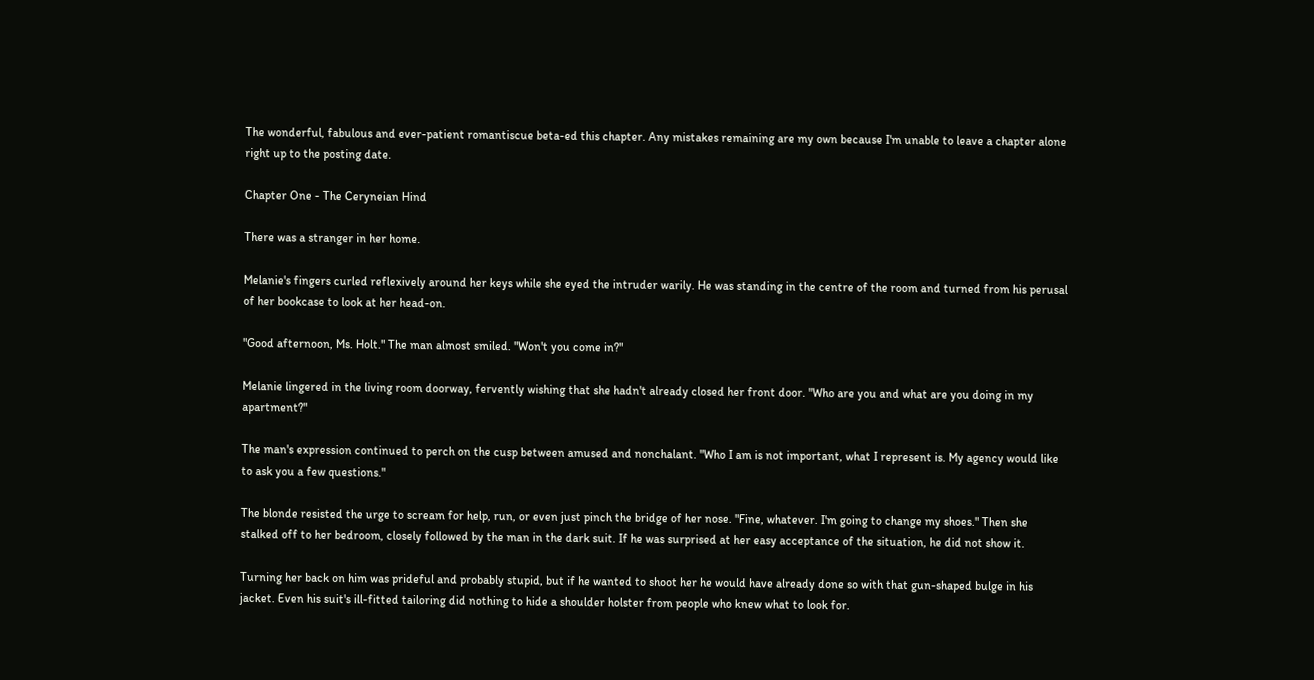The wonderful, fabulous and ever-patient romantiscue beta-ed this chapter. Any mistakes remaining are my own because I'm unable to leave a chapter alone right up to the posting date.

Chapter One - The Ceryneian Hind

There was a stranger in her home.

Melanie's fingers curled reflexively around her keys while she eyed the intruder warily. He was standing in the centre of the room and turned from his perusal of her bookcase to look at her head-on.

"Good afternoon, Ms. Holt." The man almost smiled. "Won't you come in?"

Melanie lingered in the living room doorway, fervently wishing that she hadn't already closed her front door. "Who are you and what are you doing in my apartment?"

The man's expression continued to perch on the cusp between amused and nonchalant. "Who I am is not important, what I represent is. My agency would like to ask you a few questions."

The blonde resisted the urge to scream for help, run, or even just pinch the bridge of her nose. "Fine, whatever. I'm going to change my shoes." Then she stalked off to her bedroom, closely followed by the man in the dark suit. If he was surprised at her easy acceptance of the situation, he did not show it.

Turning her back on him was prideful and probably stupid, but if he wanted to shoot her he would have already done so with that gun-shaped bulge in his jacket. Even his suit's ill-fitted tailoring did nothing to hide a shoulder holster from people who knew what to look for.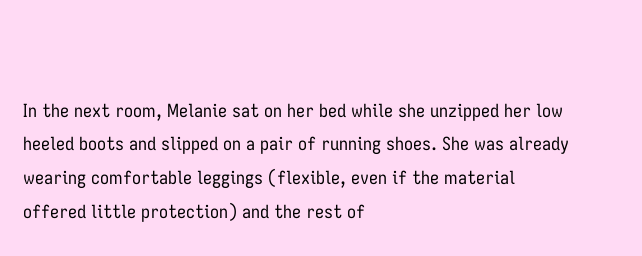In the next room, Melanie sat on her bed while she unzipped her low heeled boots and slipped on a pair of running shoes. She was already wearing comfortable leggings (flexible, even if the material offered little protection) and the rest of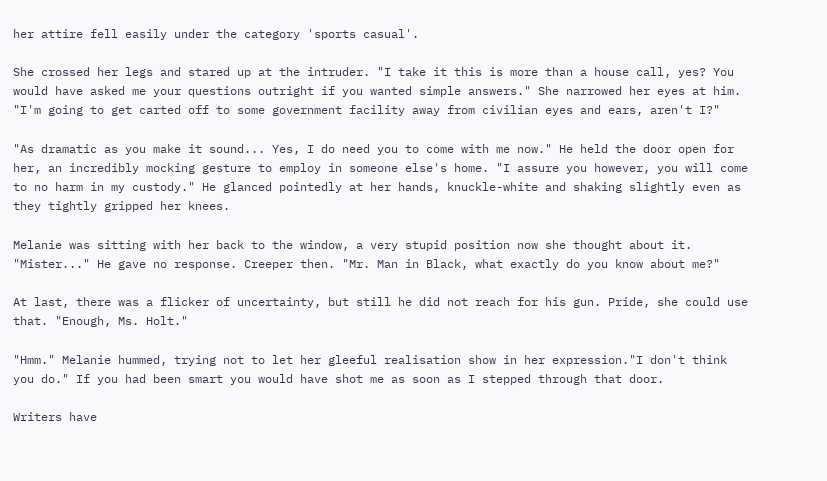her attire fell easily under the category 'sports casual'.

She crossed her legs and stared up at the intruder. "I take it this is more than a house call, yes? You would have asked me your questions outright if you wanted simple answers." She narrowed her eyes at him. "I'm going to get carted off to some government facility away from civilian eyes and ears, aren't I?"

"As dramatic as you make it sound... Yes, I do need you to come with me now." He held the door open for her, an incredibly mocking gesture to employ in someone else's home. "I assure you however, you will come to no harm in my custody." He glanced pointedly at her hands, knuckle-white and shaking slightly even as they tightly gripped her knees.

Melanie was sitting with her back to the window, a very stupid position now she thought about it. "Mister..." He gave no response. Creeper then. "Mr. Man in Black, what exactly do you know about me?"

At last, there was a flicker of uncertainty, but still he did not reach for his gun. Pride, she could use that. "Enough, Ms. Holt."

"Hmm." Melanie hummed, trying not to let her gleeful realisation show in her expression."I don't think you do." If you had been smart you would have shot me as soon as I stepped through that door.

Writers have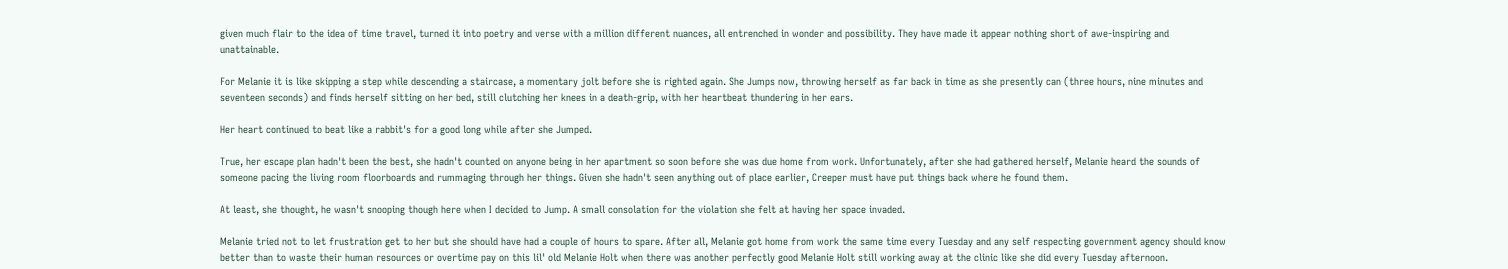given much flair to the idea of time travel, turned it into poetry and verse with a million different nuances, all entrenched in wonder and possibility. They have made it appear nothing short of awe-inspiring and unattainable.

For Melanie it is like skipping a step while descending a staircase, a momentary jolt before she is righted again. She Jumps now, throwing herself as far back in time as she presently can (three hours, nine minutes and seventeen seconds) and finds herself sitting on her bed, still clutching her knees in a death-grip, with her heartbeat thundering in her ears.

Her heart continued to beat like a rabbit's for a good long while after she Jumped.

True, her escape plan hadn't been the best, she hadn't counted on anyone being in her apartment so soon before she was due home from work. Unfortunately, after she had gathered herself, Melanie heard the sounds of someone pacing the living room floorboards and rummaging through her things. Given she hadn't seen anything out of place earlier, Creeper must have put things back where he found them.

At least, she thought, he wasn't snooping though here when I decided to Jump. A small consolation for the violation she felt at having her space invaded.

Melanie tried not to let frustration get to her but she should have had a couple of hours to spare. After all, Melanie got home from work the same time every Tuesday and any self respecting government agency should know better than to waste their human resources or overtime pay on this lil' old Melanie Holt when there was another perfectly good Melanie Holt still working away at the clinic like she did every Tuesday afternoon.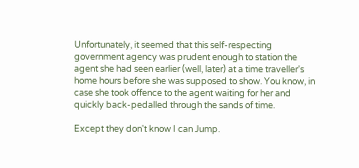Unfortunately, it seemed that this self-respecting government agency was prudent enough to station the agent she had seen earlier (well, later) at a time traveller's home hours before she was supposed to show. You know, in case she took offence to the agent waiting for her and quickly back-pedalled through the sands of time.

Except they don't know I can Jump.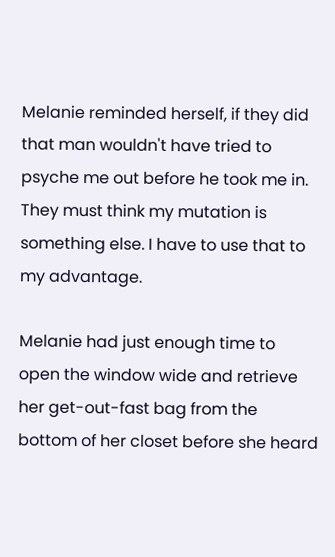Melanie reminded herself, if they did that man wouldn't have tried to psyche me out before he took me in. They must think my mutation is something else. I have to use that to my advantage.

Melanie had just enough time to open the window wide and retrieve her get-out-fast bag from the bottom of her closet before she heard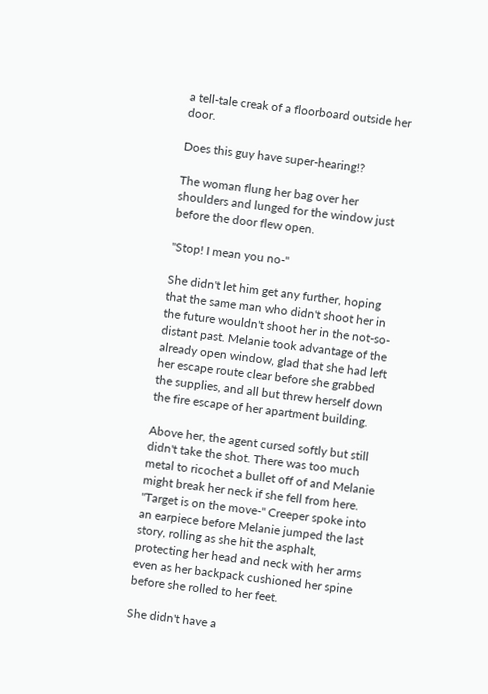a tell-tale creak of a floorboard outside her door.

Does this guy have super-hearing!?

The woman flung her bag over her shoulders and lunged for the window just before the door flew open.

"Stop! I mean you no-"

She didn't let him get any further, hoping that the same man who didn't shoot her in the future wouldn't shoot her in the not-so-distant past. Melanie took advantage of the already open window, glad that she had left her escape route clear before she grabbed the supplies, and all but threw herself down the fire escape of her apartment building.

Above her, the agent cursed softly but still didn't take the shot. There was too much metal to ricochet a bullet off of and Melanie might break her neck if she fell from here. "Target is on the move-" Creeper spoke into an earpiece before Melanie jumped the last story, rolling as she hit the asphalt, protecting her head and neck with her arms even as her backpack cushioned her spine before she rolled to her feet.

She didn't have a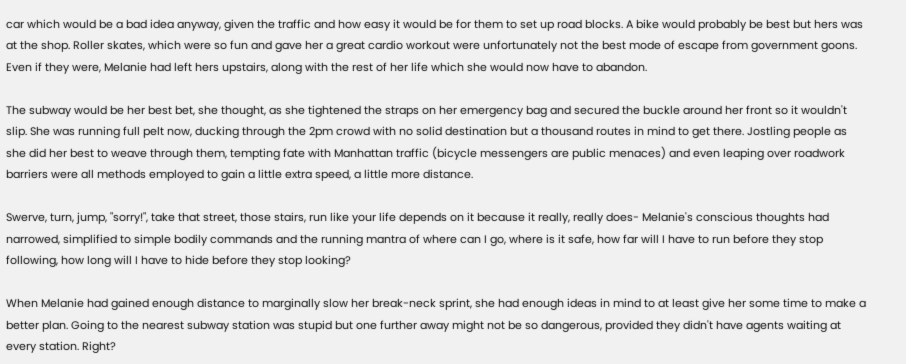car which would be a bad idea anyway, given the traffic and how easy it would be for them to set up road blocks. A bike would probably be best but hers was at the shop. Roller skates, which were so fun and gave her a great cardio workout were unfortunately not the best mode of escape from government goons. Even if they were, Melanie had left hers upstairs, along with the rest of her life which she would now have to abandon.

The subway would be her best bet, she thought, as she tightened the straps on her emergency bag and secured the buckle around her front so it wouldn't slip. She was running full pelt now, ducking through the 2pm crowd with no solid destination but a thousand routes in mind to get there. Jostling people as she did her best to weave through them, tempting fate with Manhattan traffic (bicycle messengers are public menaces) and even leaping over roadwork barriers were all methods employed to gain a little extra speed, a little more distance.

Swerve, turn, jump, "sorry!", take that street, those stairs, run like your life depends on it because it really, really does- Melanie's conscious thoughts had narrowed, simplified to simple bodily commands and the running mantra of where can I go, where is it safe, how far will I have to run before they stop following, how long will I have to hide before they stop looking?

When Melanie had gained enough distance to marginally slow her break-neck sprint, she had enough ideas in mind to at least give her some time to make a better plan. Going to the nearest subway station was stupid but one further away might not be so dangerous, provided they didn't have agents waiting at every station. Right?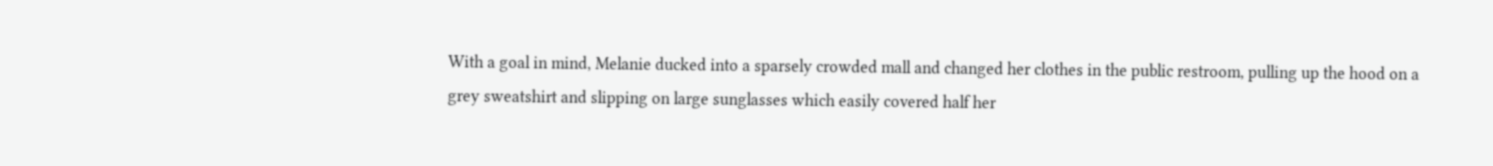With a goal in mind, Melanie ducked into a sparsely crowded mall and changed her clothes in the public restroom, pulling up the hood on a grey sweatshirt and slipping on large sunglasses which easily covered half her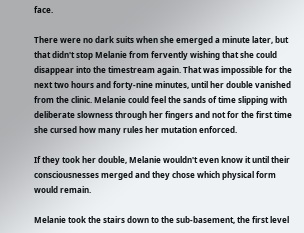face.

There were no dark suits when she emerged a minute later, but that didn't stop Melanie from fervently wishing that she could disappear into the timestream again. That was impossible for the next two hours and forty-nine minutes, until her double vanished from the clinic. Melanie could feel the sands of time slipping with deliberate slowness through her fingers and not for the first time she cursed how many rules her mutation enforced.

If they took her double, Melanie wouldn't even know it until their consciousnesses merged and they chose which physical form would remain.

Melanie took the stairs down to the sub-basement, the first level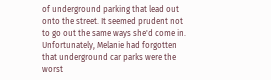of underground parking that lead out onto the street. It seemed prudent not to go out the same ways she'd come in. Unfortunately, Melanie had forgotten that underground car parks were the worst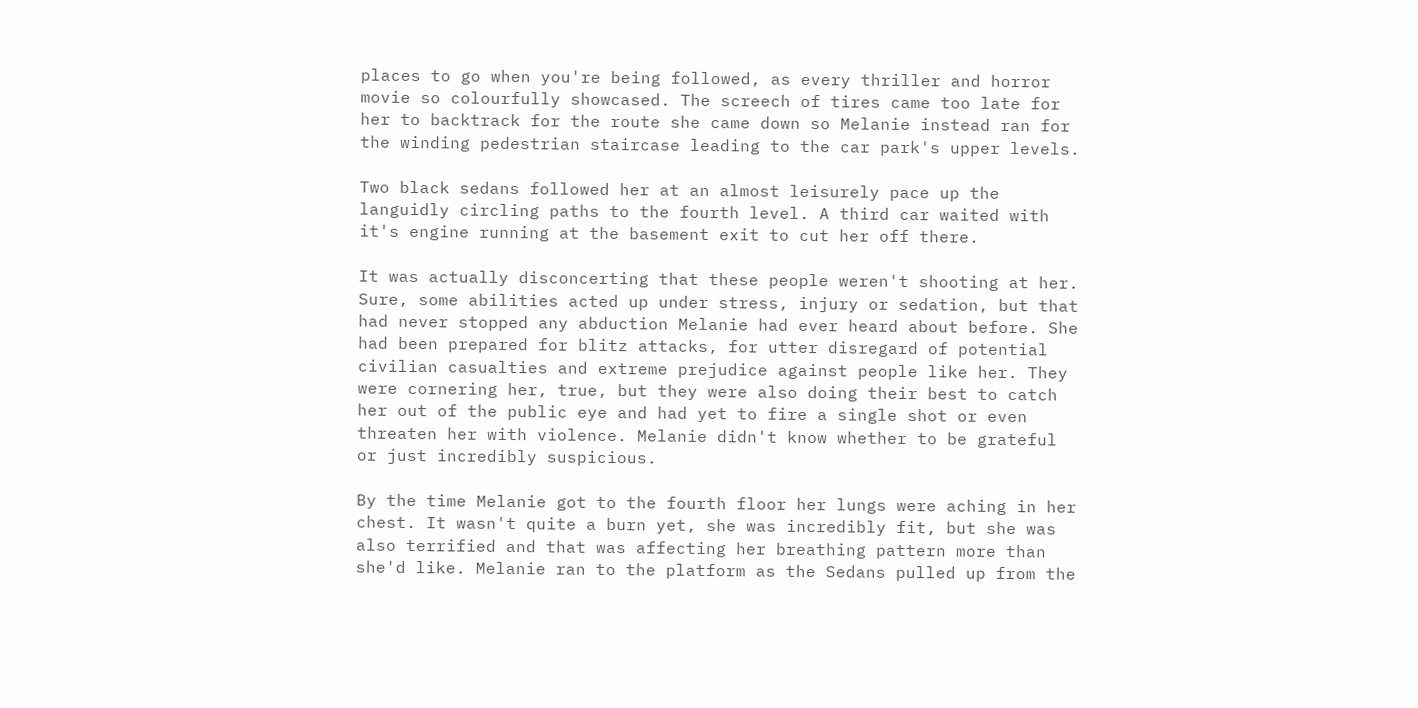places to go when you're being followed, as every thriller and horror movie so colourfully showcased. The screech of tires came too late for her to backtrack for the route she came down so Melanie instead ran for the winding pedestrian staircase leading to the car park's upper levels.

Two black sedans followed her at an almost leisurely pace up the languidly circling paths to the fourth level. A third car waited with it's engine running at the basement exit to cut her off there.

It was actually disconcerting that these people weren't shooting at her. Sure, some abilities acted up under stress, injury or sedation, but that had never stopped any abduction Melanie had ever heard about before. She had been prepared for blitz attacks, for utter disregard of potential civilian casualties and extreme prejudice against people like her. They were cornering her, true, but they were also doing their best to catch her out of the public eye and had yet to fire a single shot or even threaten her with violence. Melanie didn't know whether to be grateful or just incredibly suspicious.

By the time Melanie got to the fourth floor her lungs were aching in her chest. It wasn't quite a burn yet, she was incredibly fit, but she was also terrified and that was affecting her breathing pattern more than she'd like. Melanie ran to the platform as the Sedans pulled up from the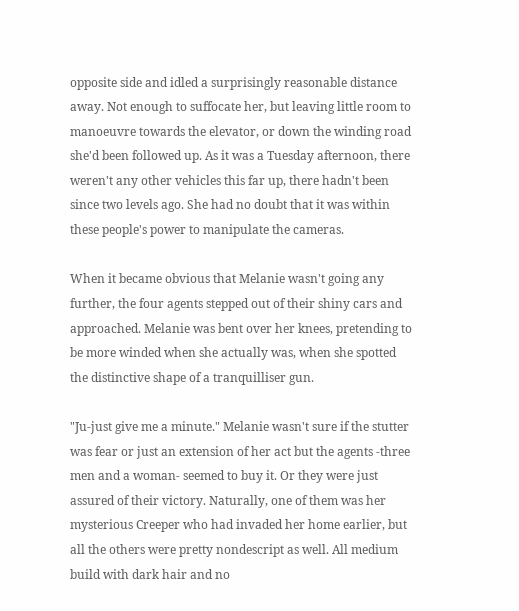opposite side and idled a surprisingly reasonable distance away. Not enough to suffocate her, but leaving little room to manoeuvre towards the elevator, or down the winding road she'd been followed up. As it was a Tuesday afternoon, there weren't any other vehicles this far up, there hadn't been since two levels ago. She had no doubt that it was within these people's power to manipulate the cameras.

When it became obvious that Melanie wasn't going any further, the four agents stepped out of their shiny cars and approached. Melanie was bent over her knees, pretending to be more winded when she actually was, when she spotted the distinctive shape of a tranquilliser gun.

"Ju-just give me a minute." Melanie wasn't sure if the stutter was fear or just an extension of her act but the agents -three men and a woman- seemed to buy it. Or they were just assured of their victory. Naturally, one of them was her mysterious Creeper who had invaded her home earlier, but all the others were pretty nondescript as well. All medium build with dark hair and no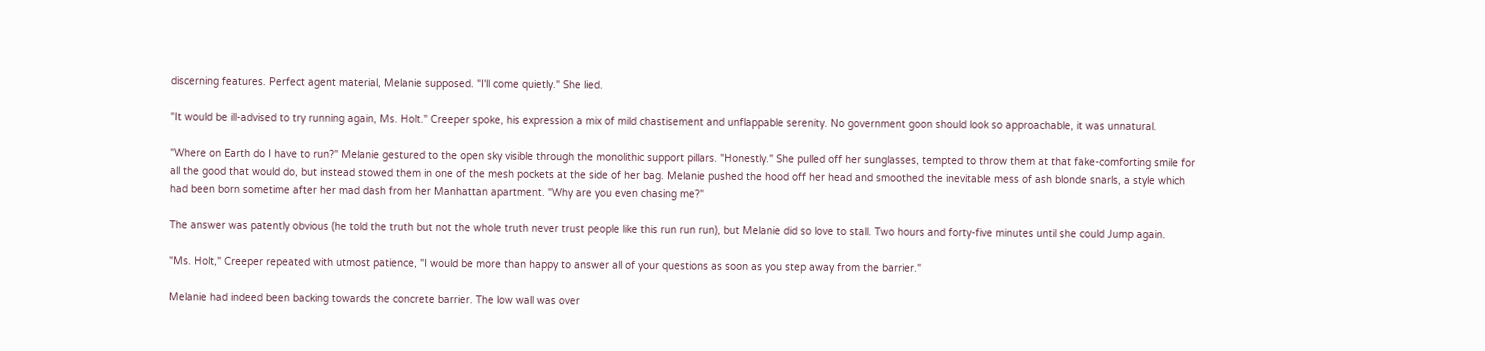discerning features. Perfect agent material, Melanie supposed. "I'll come quietly." She lied.

"It would be ill-advised to try running again, Ms. Holt." Creeper spoke, his expression a mix of mild chastisement and unflappable serenity. No government goon should look so approachable, it was unnatural.

"Where on Earth do I have to run?" Melanie gestured to the open sky visible through the monolithic support pillars. "Honestly." She pulled off her sunglasses, tempted to throw them at that fake-comforting smile for all the good that would do, but instead stowed them in one of the mesh pockets at the side of her bag. Melanie pushed the hood off her head and smoothed the inevitable mess of ash blonde snarls, a style which had been born sometime after her mad dash from her Manhattan apartment. "Why are you even chasing me?"

The answer was patently obvious (he told the truth but not the whole truth never trust people like this run run run), but Melanie did so love to stall. Two hours and forty-five minutes until she could Jump again.

"Ms. Holt," Creeper repeated with utmost patience, "I would be more than happy to answer all of your questions as soon as you step away from the barrier."

Melanie had indeed been backing towards the concrete barrier. The low wall was over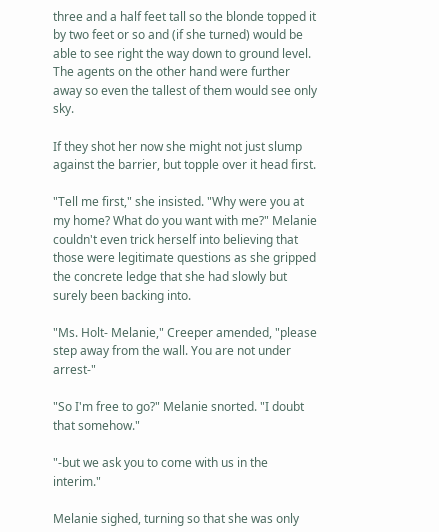three and a half feet tall so the blonde topped it by two feet or so and (if she turned) would be able to see right the way down to ground level. The agents on the other hand were further away so even the tallest of them would see only sky.

If they shot her now she might not just slump against the barrier, but topple over it head first.

"Tell me first," she insisted. "Why were you at my home? What do you want with me?" Melanie couldn't even trick herself into believing that those were legitimate questions as she gripped the concrete ledge that she had slowly but surely been backing into.

"Ms. Holt- Melanie," Creeper amended, "please step away from the wall. You are not under arrest-"

"So I'm free to go?" Melanie snorted. "I doubt that somehow."

"-but we ask you to come with us in the interim."

Melanie sighed, turning so that she was only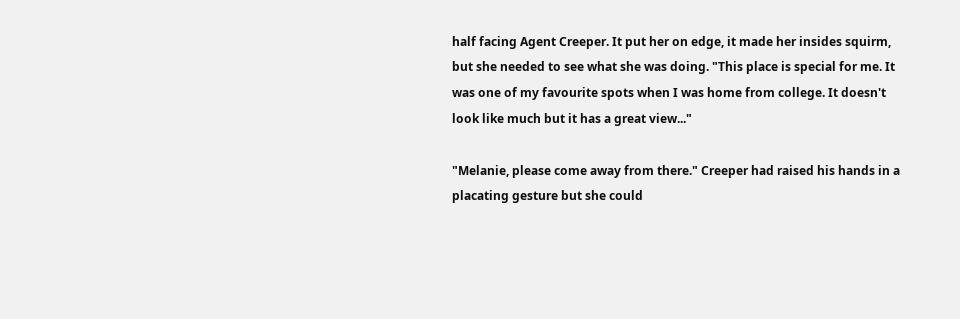half facing Agent Creeper. It put her on edge, it made her insides squirm, but she needed to see what she was doing. "This place is special for me. It was one of my favourite spots when I was home from college. It doesn't look like much but it has a great view..."

"Melanie, please come away from there." Creeper had raised his hands in a placating gesture but she could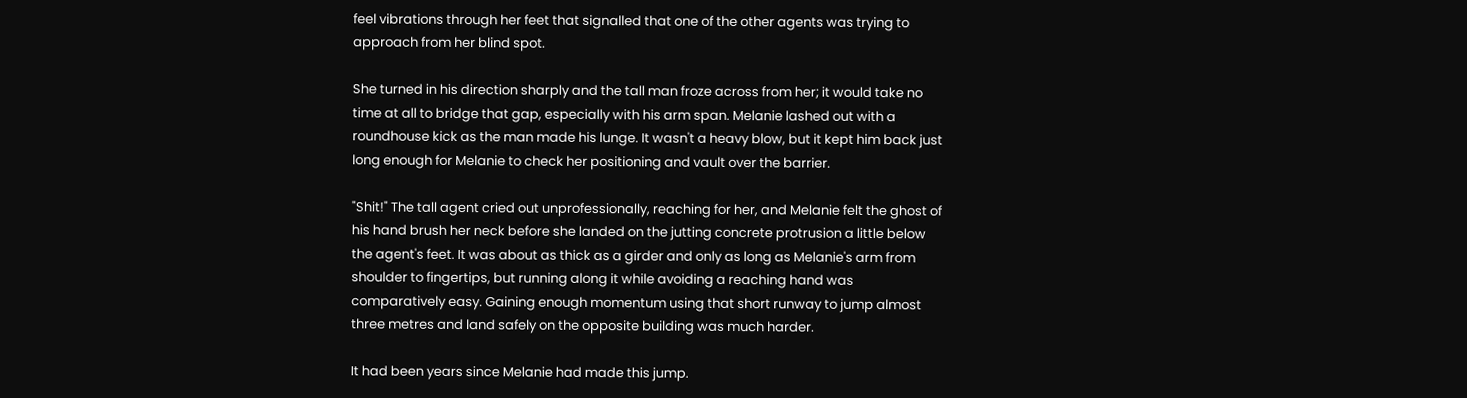feel vibrations through her feet that signalled that one of the other agents was trying to approach from her blind spot.

She turned in his direction sharply and the tall man froze across from her; it would take no time at all to bridge that gap, especially with his arm span. Melanie lashed out with a roundhouse kick as the man made his lunge. It wasn't a heavy blow, but it kept him back just long enough for Melanie to check her positioning and vault over the barrier.

"Shit!" The tall agent cried out unprofessionally, reaching for her, and Melanie felt the ghost of his hand brush her neck before she landed on the jutting concrete protrusion a little below the agent's feet. It was about as thick as a girder and only as long as Melanie's arm from shoulder to fingertips, but running along it while avoiding a reaching hand was comparatively easy. Gaining enough momentum using that short runway to jump almost three metres and land safely on the opposite building was much harder.

It had been years since Melanie had made this jump.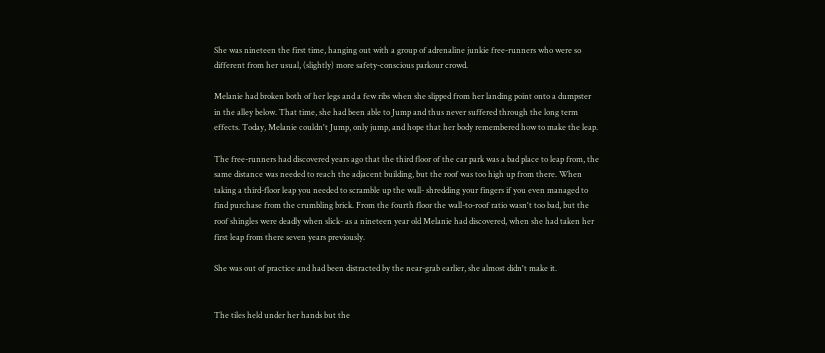She was nineteen the first time, hanging out with a group of adrenaline junkie free-runners who were so different from her usual, (slightly) more safety-conscious parkour crowd.

Melanie had broken both of her legs and a few ribs when she slipped from her landing point onto a dumpster in the alley below. That time, she had been able to Jump and thus never suffered through the long term effects. Today, Melanie couldn't Jump, only jump, and hope that her body remembered how to make the leap.

The free-runners had discovered years ago that the third floor of the car park was a bad place to leap from, the same distance was needed to reach the adjacent building, but the roof was too high up from there. When taking a third-floor leap you needed to scramble up the wall- shredding your fingers if you even managed to find purchase from the crumbling brick. From the fourth floor the wall-to-roof ratio wasn't too bad, but the roof shingles were deadly when slick- as a nineteen year old Melanie had discovered, when she had taken her first leap from there seven years previously.

She was out of practice and had been distracted by the near-grab earlier, she almost didn't make it.


The tiles held under her hands but the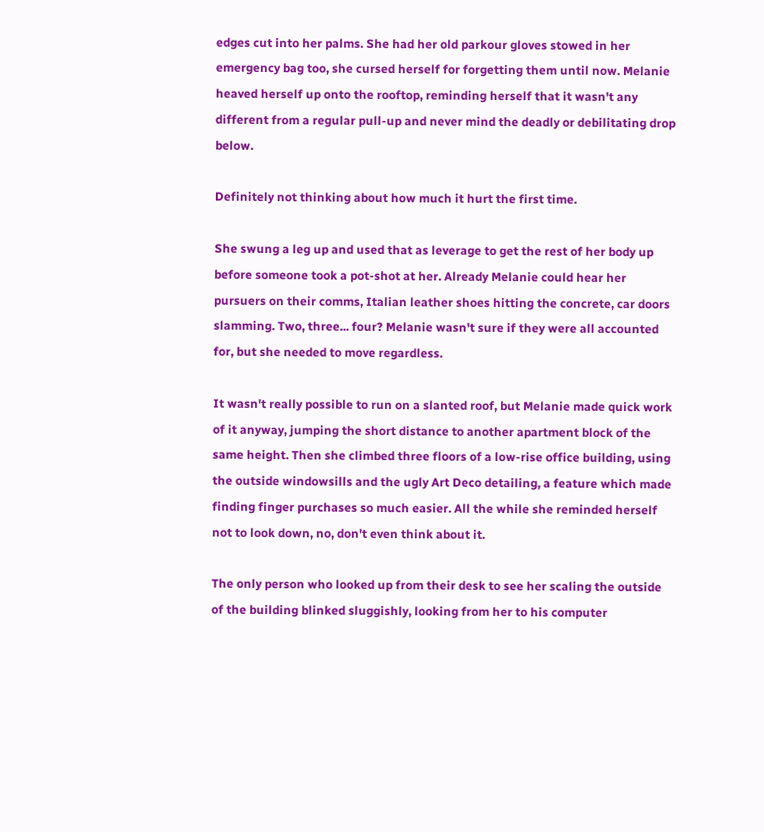edges cut into her palms. She had her old parkour gloves stowed in her emergency bag too, she cursed herself for forgetting them until now. Melanie heaved herself up onto the rooftop, reminding herself that it wasn't any different from a regular pull-up and never mind the deadly or debilitating drop below.

Definitely not thinking about how much it hurt the first time.

She swung a leg up and used that as leverage to get the rest of her body up before someone took a pot-shot at her. Already Melanie could hear her pursuers on their comms, Italian leather shoes hitting the concrete, car doors slamming. Two, three... four? Melanie wasn't sure if they were all accounted for, but she needed to move regardless.

It wasn't really possible to run on a slanted roof, but Melanie made quick work of it anyway, jumping the short distance to another apartment block of the same height. Then she climbed three floors of a low-rise office building, using the outside windowsills and the ugly Art Deco detailing, a feature which made finding finger purchases so much easier. All the while she reminded herself not to look down, no, don't even think about it.

The only person who looked up from their desk to see her scaling the outside of the building blinked sluggishly, looking from her to his computer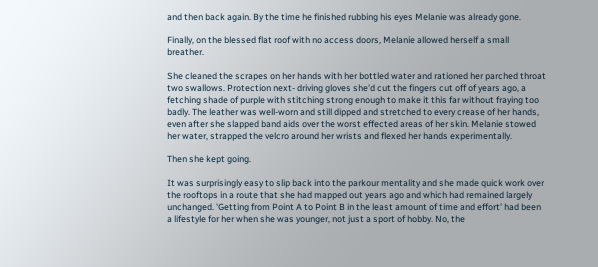and then back again. By the time he finished rubbing his eyes Melanie was already gone.

Finally, on the blessed flat roof with no access doors, Melanie allowed herself a small breather.

She cleaned the scrapes on her hands with her bottled water and rationed her parched throat two swallows. Protection next- driving gloves she'd cut the fingers cut off of years ago, a fetching shade of purple with stitching strong enough to make it this far without fraying too badly. The leather was well-worn and still dipped and stretched to every crease of her hands, even after she slapped band aids over the worst effected areas of her skin. Melanie stowed her water, strapped the velcro around her wrists and flexed her hands experimentally.

Then she kept going.

It was surprisingly easy to slip back into the parkour mentality and she made quick work over the rooftops in a route that she had mapped out years ago and which had remained largely unchanged. 'Getting from Point A to Point B in the least amount of time and effort' had been a lifestyle for her when she was younger, not just a sport of hobby. No, the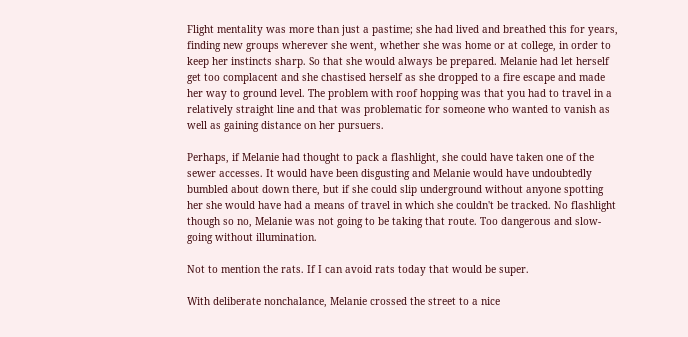Flight mentality was more than just a pastime; she had lived and breathed this for years, finding new groups wherever she went, whether she was home or at college, in order to keep her instincts sharp. So that she would always be prepared. Melanie had let herself get too complacent and she chastised herself as she dropped to a fire escape and made her way to ground level. The problem with roof hopping was that you had to travel in a relatively straight line and that was problematic for someone who wanted to vanish as well as gaining distance on her pursuers.

Perhaps, if Melanie had thought to pack a flashlight, she could have taken one of the sewer accesses. It would have been disgusting and Melanie would have undoubtedly bumbled about down there, but if she could slip underground without anyone spotting her she would have had a means of travel in which she couldn't be tracked. No flashlight though so no, Melanie was not going to be taking that route. Too dangerous and slow-going without illumination.

Not to mention the rats. If I can avoid rats today that would be super.

With deliberate nonchalance, Melanie crossed the street to a nice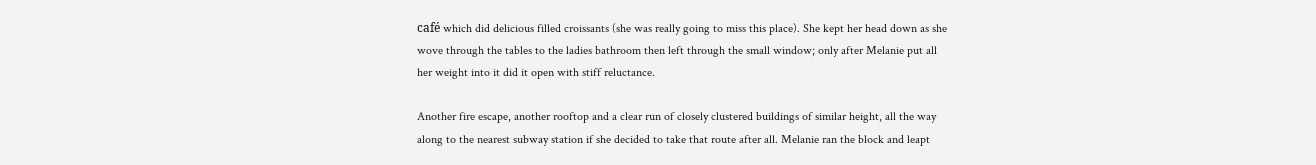café which did delicious filled croissants (she was really going to miss this place). She kept her head down as she wove through the tables to the ladies bathroom then left through the small window; only after Melanie put all her weight into it did it open with stiff reluctance.

Another fire escape, another rooftop and a clear run of closely clustered buildings of similar height, all the way along to the nearest subway station if she decided to take that route after all. Melanie ran the block and leapt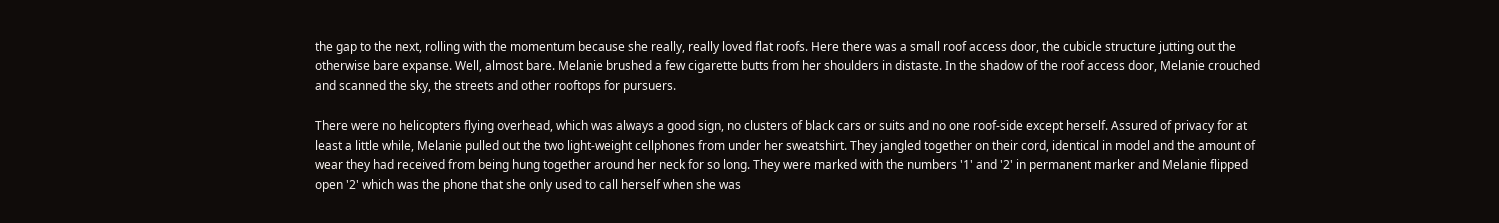the gap to the next, rolling with the momentum because she really, really loved flat roofs. Here there was a small roof access door, the cubicle structure jutting out the otherwise bare expanse. Well, almost bare. Melanie brushed a few cigarette butts from her shoulders in distaste. In the shadow of the roof access door, Melanie crouched and scanned the sky, the streets and other rooftops for pursuers.

There were no helicopters flying overhead, which was always a good sign, no clusters of black cars or suits and no one roof-side except herself. Assured of privacy for at least a little while, Melanie pulled out the two light-weight cellphones from under her sweatshirt. They jangled together on their cord, identical in model and the amount of wear they had received from being hung together around her neck for so long. They were marked with the numbers '1' and '2' in permanent marker and Melanie flipped open '2' which was the phone that she only used to call herself when she was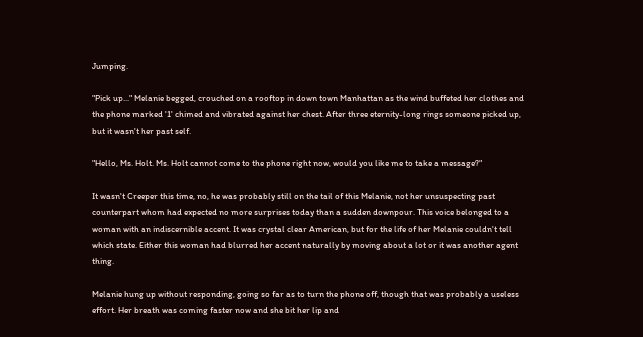Jumping.

"Pick up..." Melanie begged, crouched on a rooftop in down town Manhattan as the wind buffeted her clothes and the phone marked '1' chimed and vibrated against her chest. After three eternity-long rings someone picked up, but it wasn't her past self.

"Hello, Ms. Holt. Ms. Holt cannot come to the phone right now, would you like me to take a message?"

It wasn't Creeper this time, no, he was probably still on the tail of this Melanie, not her unsuspecting past counterpart whom had expected no more surprises today than a sudden downpour. This voice belonged to a woman with an indiscernible accent. It was crystal clear American, but for the life of her Melanie couldn't tell which state. Either this woman had blurred her accent naturally by moving about a lot or it was another agent thing.

Melanie hung up without responding, going so far as to turn the phone off, though that was probably a useless effort. Her breath was coming faster now and she bit her lip and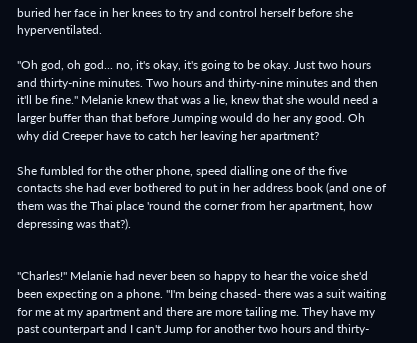buried her face in her knees to try and control herself before she hyperventilated.

"Oh god, oh god... no, it's okay, it's going to be okay. Just two hours and thirty-nine minutes. Two hours and thirty-nine minutes and then it'll be fine." Melanie knew that was a lie, knew that she would need a larger buffer than that before Jumping would do her any good. Oh why did Creeper have to catch her leaving her apartment?

She fumbled for the other phone, speed dialling one of the five contacts she had ever bothered to put in her address book (and one of them was the Thai place 'round the corner from her apartment, how depressing was that?).


"Charles!" Melanie had never been so happy to hear the voice she'd been expecting on a phone. "I'm being chased- there was a suit waiting for me at my apartment and there are more tailing me. They have my past counterpart and I can't Jump for another two hours and thirty-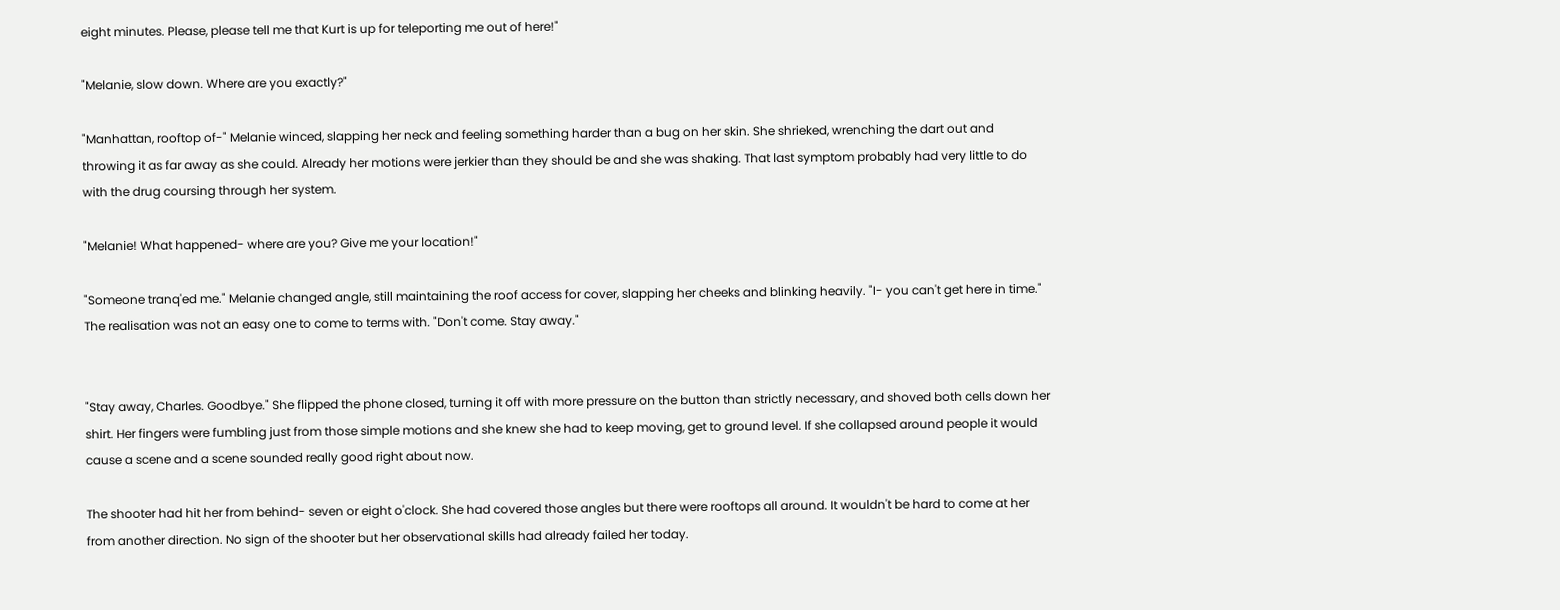eight minutes. Please, please tell me that Kurt is up for teleporting me out of here!"

"Melanie, slow down. Where are you exactly?"

"Manhattan, rooftop of-" Melanie winced, slapping her neck and feeling something harder than a bug on her skin. She shrieked, wrenching the dart out and throwing it as far away as she could. Already her motions were jerkier than they should be and she was shaking. That last symptom probably had very little to do with the drug coursing through her system.

"Melanie! What happened- where are you? Give me your location!"

"Someone tranq'ed me." Melanie changed angle, still maintaining the roof access for cover, slapping her cheeks and blinking heavily. "I- you can't get here in time." The realisation was not an easy one to come to terms with. "Don't come. Stay away."


"Stay away, Charles. Goodbye." She flipped the phone closed, turning it off with more pressure on the button than strictly necessary, and shoved both cells down her shirt. Her fingers were fumbling just from those simple motions and she knew she had to keep moving, get to ground level. If she collapsed around people it would cause a scene and a scene sounded really good right about now.

The shooter had hit her from behind- seven or eight o'clock. She had covered those angles but there were rooftops all around. It wouldn't be hard to come at her from another direction. No sign of the shooter but her observational skills had already failed her today.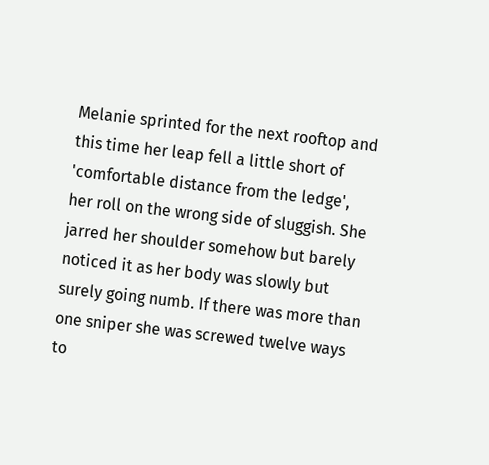Melanie sprinted for the next rooftop and this time her leap fell a little short of 'comfortable distance from the ledge', her roll on the wrong side of sluggish. She jarred her shoulder somehow but barely noticed it as her body was slowly but surely going numb. If there was more than one sniper she was screwed twelve ways to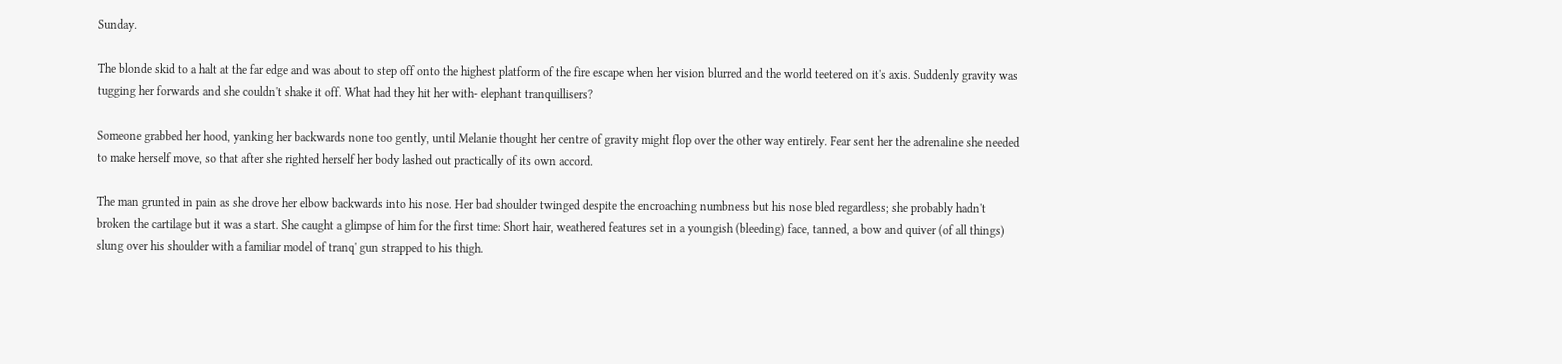Sunday.

The blonde skid to a halt at the far edge and was about to step off onto the highest platform of the fire escape when her vision blurred and the world teetered on it's axis. Suddenly gravity was tugging her forwards and she couldn't shake it off. What had they hit her with- elephant tranquillisers?

Someone grabbed her hood, yanking her backwards none too gently, until Melanie thought her centre of gravity might flop over the other way entirely. Fear sent her the adrenaline she needed to make herself move, so that after she righted herself her body lashed out practically of its own accord.

The man grunted in pain as she drove her elbow backwards into his nose. Her bad shoulder twinged despite the encroaching numbness but his nose bled regardless; she probably hadn't broken the cartilage but it was a start. She caught a glimpse of him for the first time: Short hair, weathered features set in a youngish (bleeding) face, tanned, a bow and quiver (of all things) slung over his shoulder with a familiar model of tranq' gun strapped to his thigh.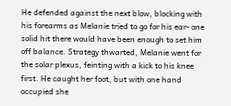He defended against the next blow, blocking with his forearms as Melanie tried to go for his ear- one solid hit there would have been enough to set him off balance. Strategy thwarted, Melanie went for the solar plexus, feinting with a kick to his knee first. He caught her foot, but with one hand occupied she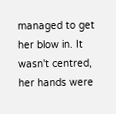managed to get her blow in. It wasn't centred, her hands were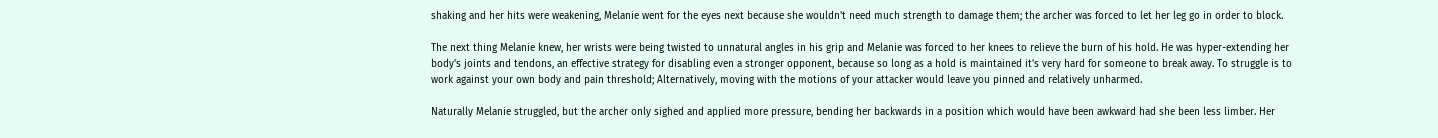shaking and her hits were weakening, Melanie went for the eyes next because she wouldn't need much strength to damage them; the archer was forced to let her leg go in order to block.

The next thing Melanie knew, her wrists were being twisted to unnatural angles in his grip and Melanie was forced to her knees to relieve the burn of his hold. He was hyper-extending her body's joints and tendons, an effective strategy for disabling even a stronger opponent, because so long as a hold is maintained it's very hard for someone to break away. To struggle is to work against your own body and pain threshold; Alternatively, moving with the motions of your attacker would leave you pinned and relatively unharmed.

Naturally Melanie struggled, but the archer only sighed and applied more pressure, bending her backwards in a position which would have been awkward had she been less limber. Her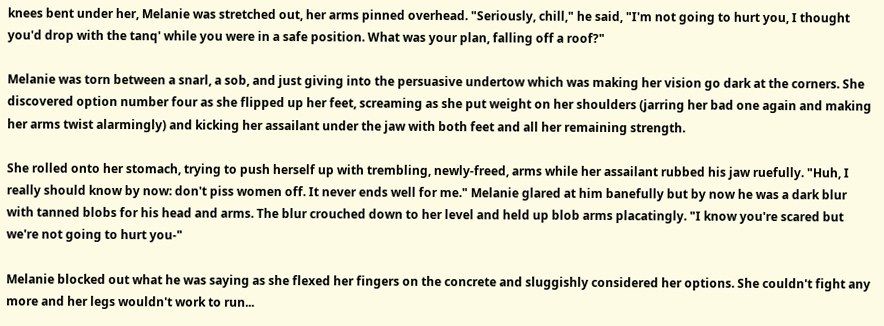knees bent under her, Melanie was stretched out, her arms pinned overhead. "Seriously, chill," he said, "I'm not going to hurt you, I thought you'd drop with the tanq' while you were in a safe position. What was your plan, falling off a roof?"

Melanie was torn between a snarl, a sob, and just giving into the persuasive undertow which was making her vision go dark at the corners. She discovered option number four as she flipped up her feet, screaming as she put weight on her shoulders (jarring her bad one again and making her arms twist alarmingly) and kicking her assailant under the jaw with both feet and all her remaining strength.

She rolled onto her stomach, trying to push herself up with trembling, newly-freed, arms while her assailant rubbed his jaw ruefully. "Huh, I really should know by now: don't piss women off. It never ends well for me." Melanie glared at him banefully but by now he was a dark blur with tanned blobs for his head and arms. The blur crouched down to her level and held up blob arms placatingly. "I know you're scared but we're not going to hurt you-"

Melanie blocked out what he was saying as she flexed her fingers on the concrete and sluggishly considered her options. She couldn't fight any more and her legs wouldn't work to run...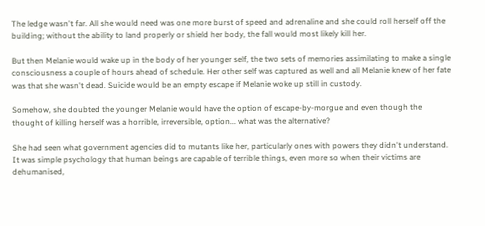The ledge wasn't far. All she would need was one more burst of speed and adrenaline and she could roll herself off the building; without the ability to land properly or shield her body, the fall would most likely kill her.

But then Melanie would wake up in the body of her younger self, the two sets of memories assimilating to make a single consciousness a couple of hours ahead of schedule. Her other self was captured as well and all Melanie knew of her fate was that she wasn't dead. Suicide would be an empty escape if Melanie woke up still in custody.

Somehow, she doubted the younger Melanie would have the option of escape-by-morgue and even though the thought of killing herself was a horrible, irreversible, option... what was the alternative?

She had seen what government agencies did to mutants like her, particularly ones with powers they didn't understand. It was simple psychology that human beings are capable of terrible things, even more so when their victims are dehumanised,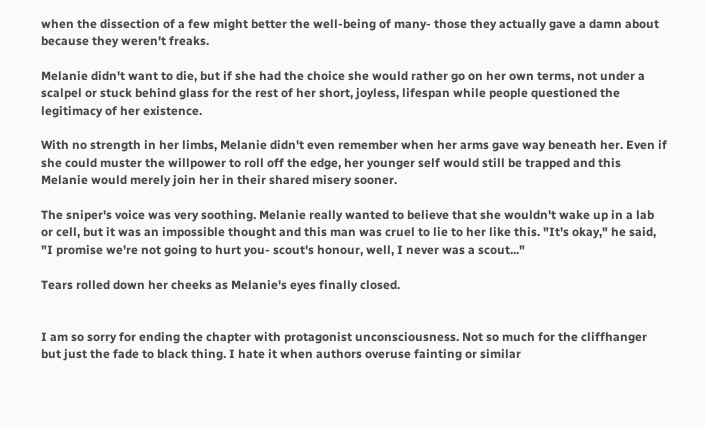when the dissection of a few might better the well-being of many- those they actually gave a damn about because they weren't freaks.

Melanie didn't want to die, but if she had the choice she would rather go on her own terms, not under a scalpel or stuck behind glass for the rest of her short, joyless, lifespan while people questioned the legitimacy of her existence.

With no strength in her limbs, Melanie didn't even remember when her arms gave way beneath her. Even if she could muster the willpower to roll off the edge, her younger self would still be trapped and this Melanie would merely join her in their shared misery sooner.

The sniper's voice was very soothing. Melanie really wanted to believe that she wouldn't wake up in a lab or cell, but it was an impossible thought and this man was cruel to lie to her like this. "It's okay," he said, "I promise we're not going to hurt you- scout's honour, well, I never was a scout..."

Tears rolled down her cheeks as Melanie's eyes finally closed.


I am so sorry for ending the chapter with protagonist unconsciousness. Not so much for the cliffhanger but just the fade to black thing. I hate it when authors overuse fainting or similar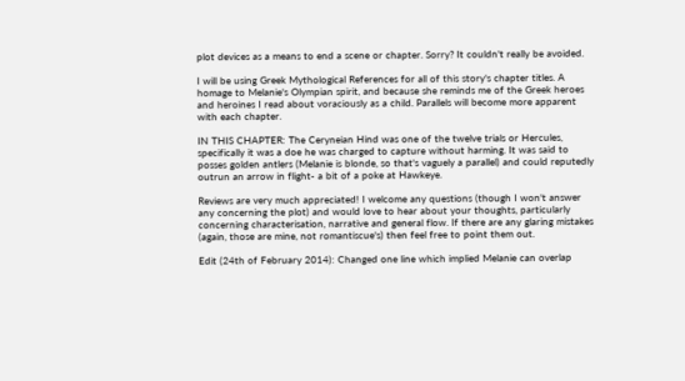plot devices as a means to end a scene or chapter. Sorry? It couldn't really be avoided.

I will be using Greek Mythological References for all of this story's chapter titles. A homage to Melanie's Olympian spirit, and because she reminds me of the Greek heroes and heroines I read about voraciously as a child. Parallels will become more apparent with each chapter.

IN THIS CHAPTER: The Ceryneian Hind was one of the twelve trials or Hercules, specifically it was a doe he was charged to capture without harming. It was said to posses golden antlers (Melanie is blonde, so that's vaguely a parallel) and could reputedly outrun an arrow in flight- a bit of a poke at Hawkeye.

Reviews are very much appreciated! I welcome any questions (though I won't answer any concerning the plot) and would love to hear about your thoughts, particularly concerning characterisation, narrative and general flow. If there are any glaring mistakes (again, those are mine, not romantiscue's) then feel free to point them out.

Edit (24th of February 2014): Changed one line which implied Melanie can overlap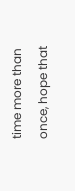time more than once, hope that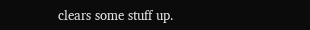clears some stuff up.